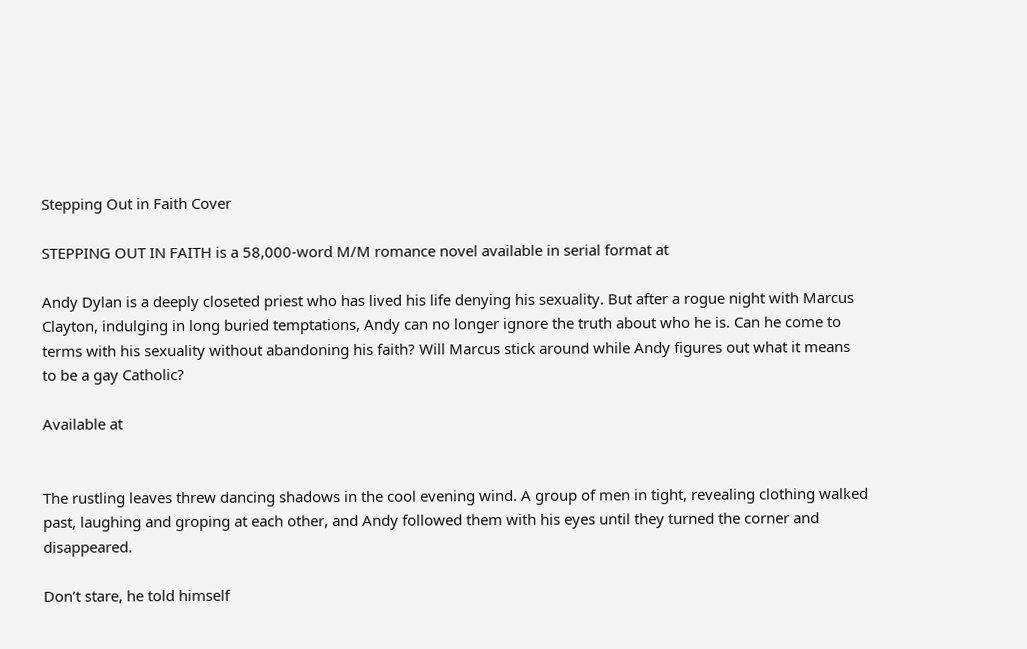Stepping Out in Faith Cover

STEPPING OUT IN FAITH is a 58,000-word M/M romance novel available in serial format at

Andy Dylan is a deeply closeted priest who has lived his life denying his sexuality. But after a rogue night with Marcus Clayton, indulging in long buried temptations, Andy can no longer ignore the truth about who he is. Can he come to terms with his sexuality without abandoning his faith? Will Marcus stick around while Andy figures out what it means to be a gay Catholic?

Available at


The rustling leaves threw dancing shadows in the cool evening wind. A group of men in tight, revealing clothing walked past, laughing and groping at each other, and Andy followed them with his eyes until they turned the corner and disappeared.

Don’t stare, he told himself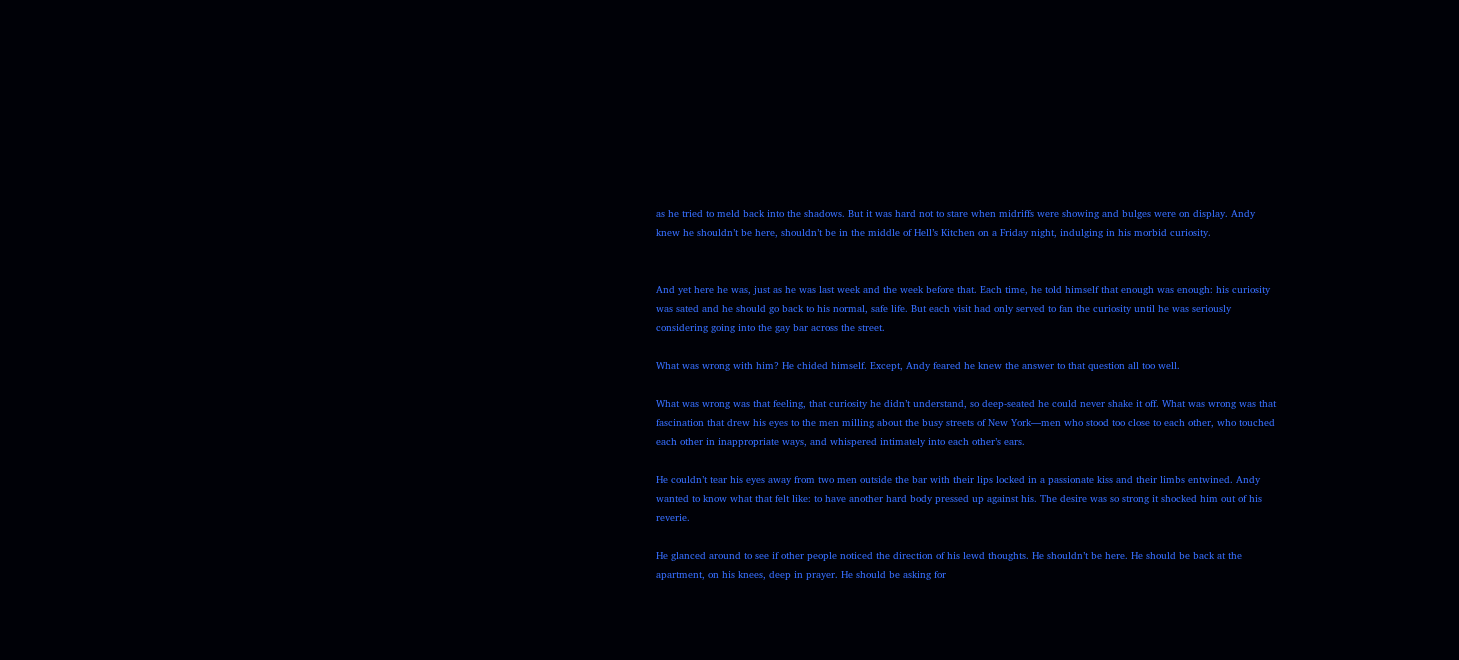as he tried to meld back into the shadows. But it was hard not to stare when midriffs were showing and bulges were on display. Andy knew he shouldn’t be here, shouldn’t be in the middle of Hell’s Kitchen on a Friday night, indulging in his morbid curiosity.


And yet here he was, just as he was last week and the week before that. Each time, he told himself that enough was enough: his curiosity was sated and he should go back to his normal, safe life. But each visit had only served to fan the curiosity until he was seriously considering going into the gay bar across the street.

What was wrong with him? He chided himself. Except, Andy feared he knew the answer to that question all too well.

What was wrong was that feeling, that curiosity he didn’t understand, so deep-seated he could never shake it off. What was wrong was that fascination that drew his eyes to the men milling about the busy streets of New York—men who stood too close to each other, who touched each other in inappropriate ways, and whispered intimately into each other’s ears.

He couldn’t tear his eyes away from two men outside the bar with their lips locked in a passionate kiss and their limbs entwined. Andy wanted to know what that felt like: to have another hard body pressed up against his. The desire was so strong it shocked him out of his reverie.

He glanced around to see if other people noticed the direction of his lewd thoughts. He shouldn’t be here. He should be back at the apartment, on his knees, deep in prayer. He should be asking for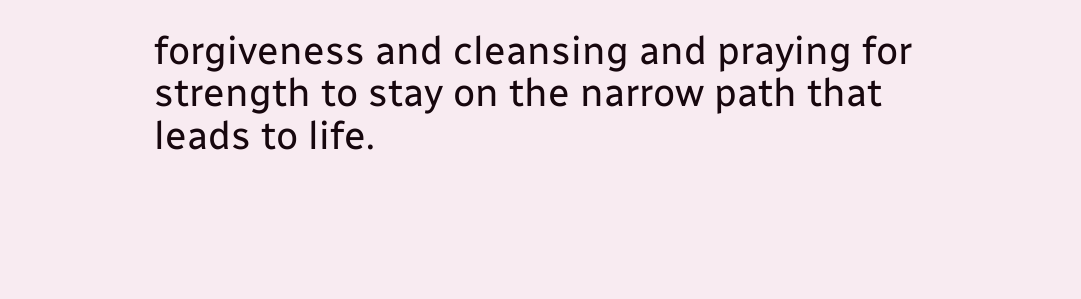forgiveness and cleansing and praying for strength to stay on the narrow path that leads to life.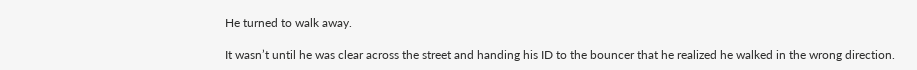He turned to walk away.

It wasn’t until he was clear across the street and handing his ID to the bouncer that he realized he walked in the wrong direction.